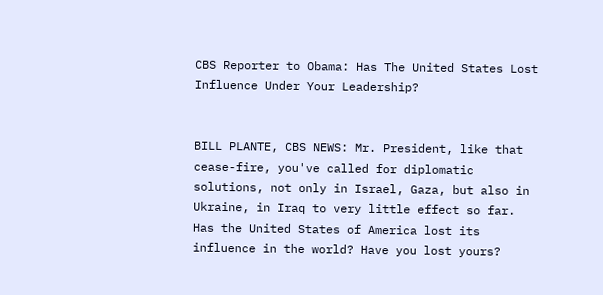CBS Reporter to Obama: Has The United States Lost Influence Under Your Leadership?


BILL PLANTE, CBS NEWS: Mr. President, like that cease-fire, you've called for diplomatic solutions, not only in Israel, Gaza, but also in Ukraine, in Iraq to very little effect so far. Has the United States of America lost its influence in the world? Have you lost yours?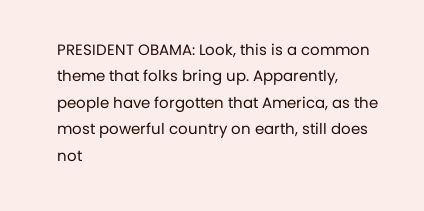PRESIDENT OBAMA: Look, this is a common theme that folks bring up. Apparently, people have forgotten that America, as the most powerful country on earth, still does not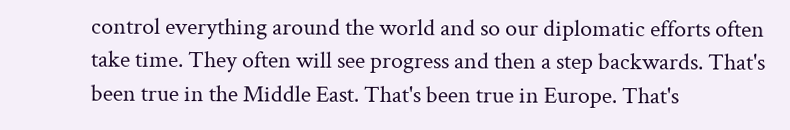control everything around the world and so our diplomatic efforts often take time. They often will see progress and then a step backwards. That's been true in the Middle East. That's been true in Europe. That's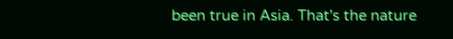been true in Asia. That's the nature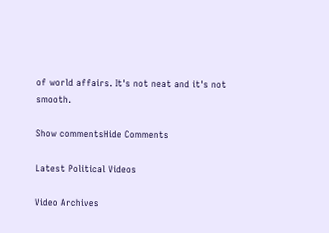of world affairs. It's not neat and it's not smooth.

Show commentsHide Comments

Latest Political Videos

Video Archives